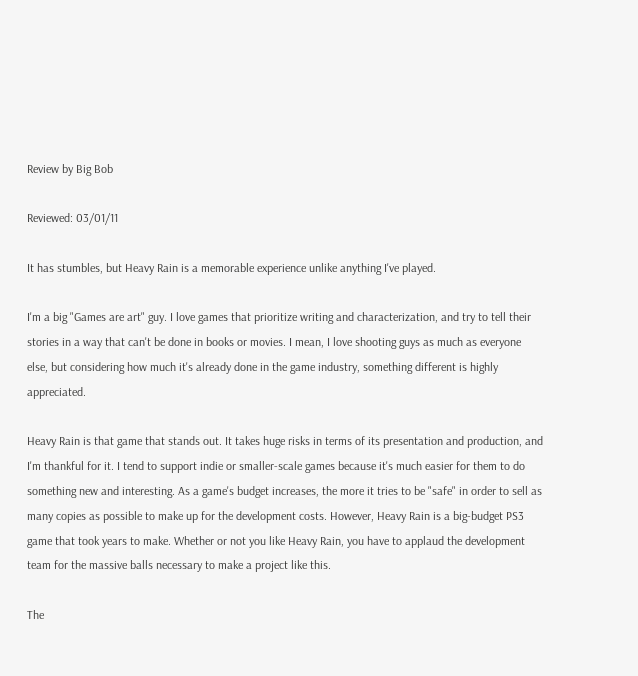Review by Big Bob

Reviewed: 03/01/11

It has stumbles, but Heavy Rain is a memorable experience unlike anything I've played.

I'm a big "Games are art" guy. I love games that prioritize writing and characterization, and try to tell their stories in a way that can't be done in books or movies. I mean, I love shooting guys as much as everyone else, but considering how much it's already done in the game industry, something different is highly appreciated.

Heavy Rain is that game that stands out. It takes huge risks in terms of its presentation and production, and I'm thankful for it. I tend to support indie or smaller-scale games because it's much easier for them to do something new and interesting. As a game's budget increases, the more it tries to be "safe" in order to sell as many copies as possible to make up for the development costs. However, Heavy Rain is a big-budget PS3 game that took years to make. Whether or not you like Heavy Rain, you have to applaud the development team for the massive balls necessary to make a project like this.

The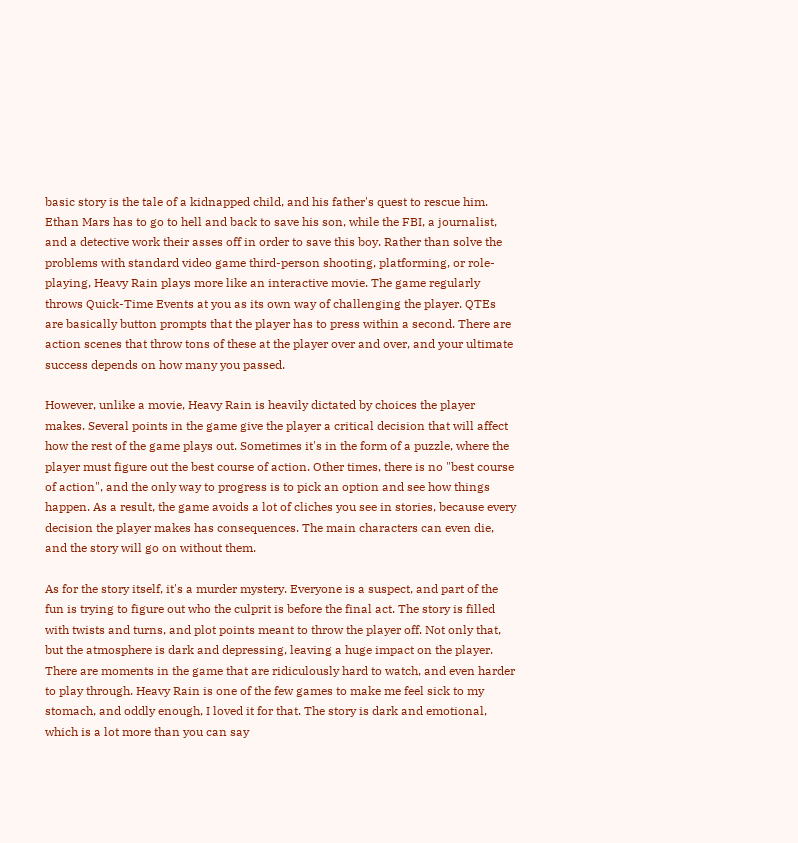basic story is the tale of a kidnapped child, and his father's quest to rescue him. Ethan Mars has to go to hell and back to save his son, while the FBI, a journalist, and a detective work their asses off in order to save this boy. Rather than solve the problems with standard video game third-person shooting, platforming, or role-playing, Heavy Rain plays more like an interactive movie. The game regularly throws Quick-Time Events at you as its own way of challenging the player. QTEs are basically button prompts that the player has to press within a second. There are action scenes that throw tons of these at the player over and over, and your ultimate success depends on how many you passed.

However, unlike a movie, Heavy Rain is heavily dictated by choices the player makes. Several points in the game give the player a critical decision that will affect how the rest of the game plays out. Sometimes it's in the form of a puzzle, where the player must figure out the best course of action. Other times, there is no "best course of action", and the only way to progress is to pick an option and see how things happen. As a result, the game avoids a lot of cliches you see in stories, because every decision the player makes has consequences. The main characters can even die, and the story will go on without them.

As for the story itself, it's a murder mystery. Everyone is a suspect, and part of the fun is trying to figure out who the culprit is before the final act. The story is filled with twists and turns, and plot points meant to throw the player off. Not only that, but the atmosphere is dark and depressing, leaving a huge impact on the player. There are moments in the game that are ridiculously hard to watch, and even harder to play through. Heavy Rain is one of the few games to make me feel sick to my stomach, and oddly enough, I loved it for that. The story is dark and emotional, which is a lot more than you can say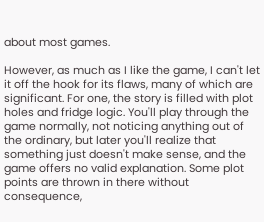about most games.

However, as much as I like the game, I can't let it off the hook for its flaws, many of which are significant. For one, the story is filled with plot holes and fridge logic. You'll play through the game normally, not noticing anything out of the ordinary, but later you'll realize that something just doesn't make sense, and the game offers no valid explanation. Some plot points are thrown in there without consequence,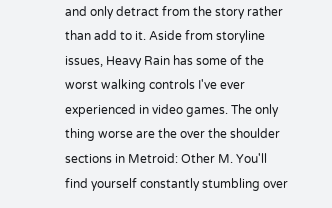and only detract from the story rather than add to it. Aside from storyline issues, Heavy Rain has some of the worst walking controls I've ever experienced in video games. The only thing worse are the over the shoulder sections in Metroid: Other M. You'll find yourself constantly stumbling over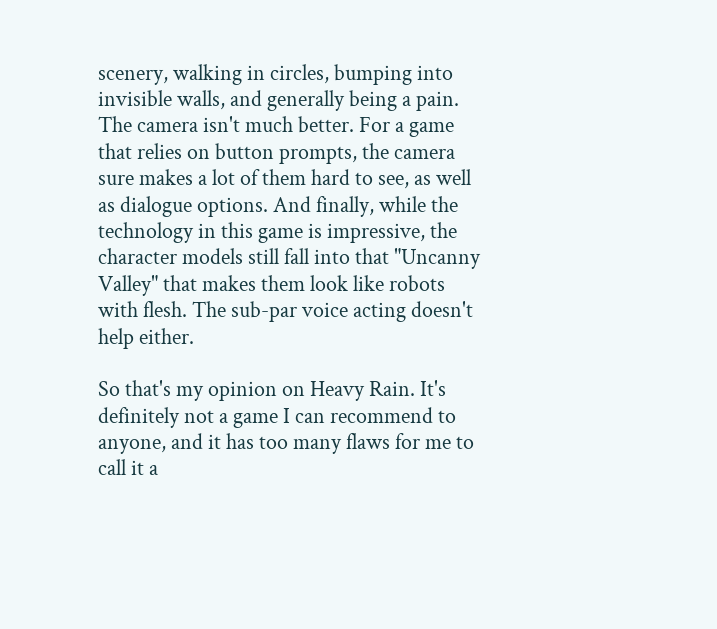scenery, walking in circles, bumping into invisible walls, and generally being a pain. The camera isn't much better. For a game that relies on button prompts, the camera sure makes a lot of them hard to see, as well as dialogue options. And finally, while the technology in this game is impressive, the character models still fall into that "Uncanny Valley" that makes them look like robots with flesh. The sub-par voice acting doesn't help either.

So that's my opinion on Heavy Rain. It's definitely not a game I can recommend to anyone, and it has too many flaws for me to call it a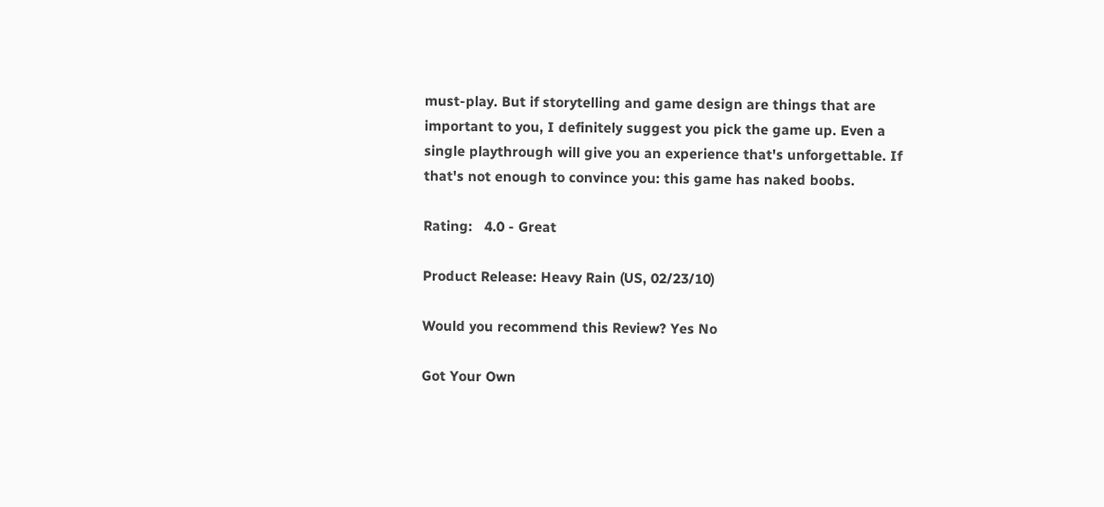must-play. But if storytelling and game design are things that are important to you, I definitely suggest you pick the game up. Even a single playthrough will give you an experience that's unforgettable. If that's not enough to convince you: this game has naked boobs.

Rating:   4.0 - Great

Product Release: Heavy Rain (US, 02/23/10)

Would you recommend this Review? Yes No

Got Your Own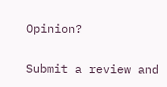Opinion?

Submit a review and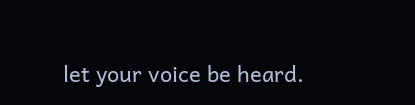let your voice be heard.